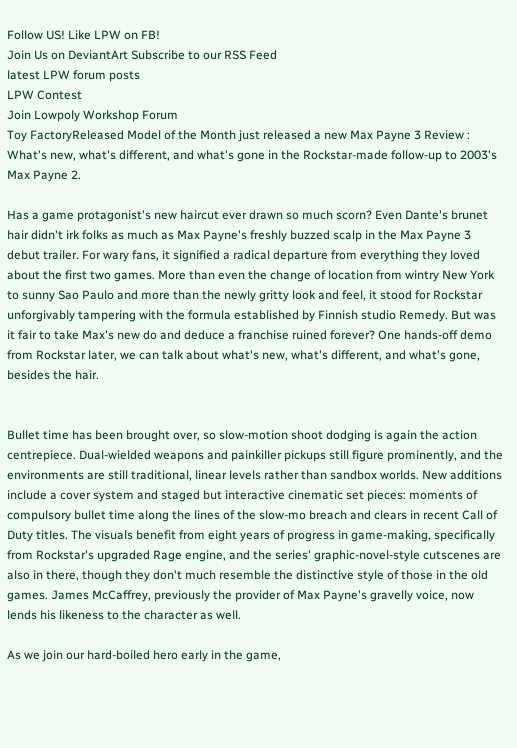Follow US! Like LPW on FB!
Join Us on DeviantArt Subscribe to our RSS Feed
latest LPW forum posts
LPW Contest
Join Lowpoly Workshop Forum
Toy FactoryReleased Model of the Month just released a new Max Payne 3 Review :
What's new, what's different, and what's gone in the Rockstar-made follow-up to 2003's Max Payne 2.

Has a game protagonist's new haircut ever drawn so much scorn? Even Dante's brunet hair didn't irk folks as much as Max Payne's freshly buzzed scalp in the Max Payne 3 debut trailer. For wary fans, it signified a radical departure from everything they loved about the first two games. More than even the change of location from wintry New York to sunny Sao Paulo and more than the newly gritty look and feel, it stood for Rockstar unforgivably tampering with the formula established by Finnish studio Remedy. But was it fair to take Max's new do and deduce a franchise ruined forever? One hands-off demo from Rockstar later, we can talk about what's new, what's different, and what's gone, besides the hair.


Bullet time has been brought over, so slow-motion shoot dodging is again the action centrepiece. Dual-wielded weapons and painkiller pickups still figure prominently, and the environments are still traditional, linear levels rather than sandbox worlds. New additions include a cover system and staged but interactive cinematic set pieces: moments of compulsory bullet time along the lines of the slow-mo breach and clears in recent Call of Duty titles. The visuals benefit from eight years of progress in game-making, specifically from Rockstar's upgraded Rage engine, and the series' graphic-novel-style cutscenes are also in there, though they don't much resemble the distinctive style of those in the old games. James McCaffrey, previously the provider of Max Payne's gravelly voice, now lends his likeness to the character as well.

As we join our hard-boiled hero early in the game,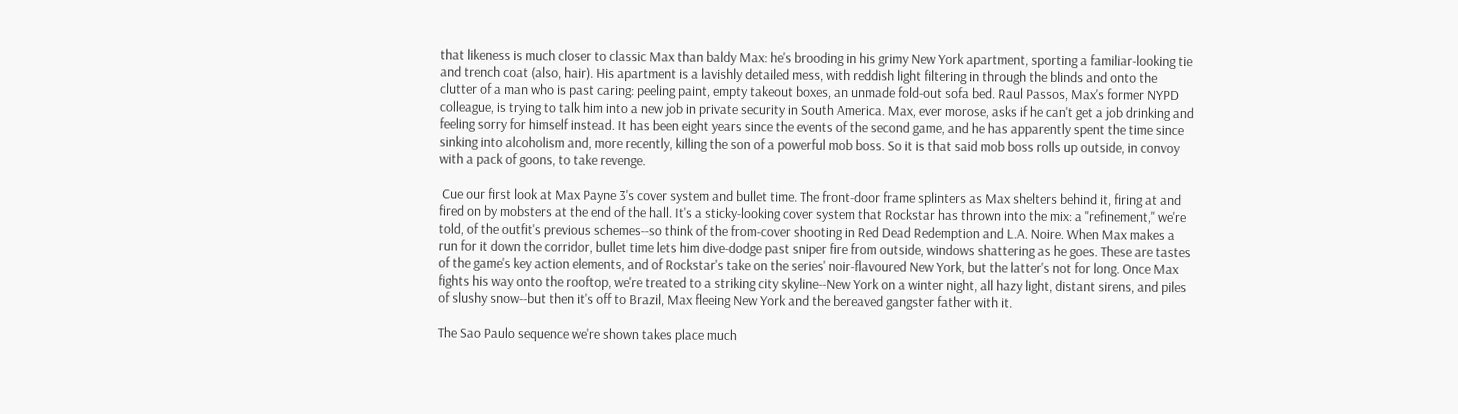that likeness is much closer to classic Max than baldy Max: he's brooding in his grimy New York apartment, sporting a familiar-looking tie and trench coat (also, hair). His apartment is a lavishly detailed mess, with reddish light filtering in through the blinds and onto the clutter of a man who is past caring: peeling paint, empty takeout boxes, an unmade fold-out sofa bed. Raul Passos, Max's former NYPD colleague, is trying to talk him into a new job in private security in South America. Max, ever morose, asks if he can't get a job drinking and feeling sorry for himself instead. It has been eight years since the events of the second game, and he has apparently spent the time since sinking into alcoholism and, more recently, killing the son of a powerful mob boss. So it is that said mob boss rolls up outside, in convoy with a pack of goons, to take revenge.

 Cue our first look at Max Payne 3's cover system and bullet time. The front-door frame splinters as Max shelters behind it, firing at and fired on by mobsters at the end of the hall. It's a sticky-looking cover system that Rockstar has thrown into the mix: a "refinement," we're told, of the outfit's previous schemes--so think of the from-cover shooting in Red Dead Redemption and L.A. Noire. When Max makes a run for it down the corridor, bullet time lets him dive-dodge past sniper fire from outside, windows shattering as he goes. These are tastes of the game's key action elements, and of Rockstar's take on the series' noir-flavoured New York, but the latter's not for long. Once Max fights his way onto the rooftop, we're treated to a striking city skyline--New York on a winter night, all hazy light, distant sirens, and piles of slushy snow--but then it's off to Brazil, Max fleeing New York and the bereaved gangster father with it.

The Sao Paulo sequence we're shown takes place much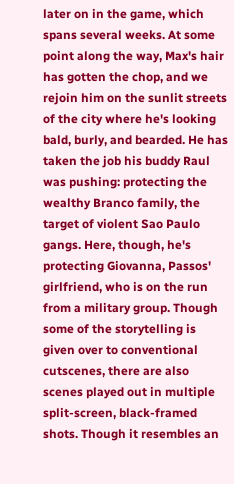later on in the game, which spans several weeks. At some point along the way, Max's hair has gotten the chop, and we rejoin him on the sunlit streets of the city where he's looking bald, burly, and bearded. He has taken the job his buddy Raul was pushing: protecting the wealthy Branco family, the target of violent Sao Paulo gangs. Here, though, he's protecting Giovanna, Passos' girlfriend, who is on the run from a military group. Though some of the storytelling is given over to conventional cutscenes, there are also scenes played out in multiple split-screen, black-framed shots. Though it resembles an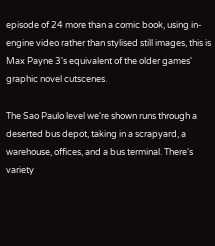episode of 24 more than a comic book, using in-engine video rather than stylised still images, this is Max Payne 3's equivalent of the older games' graphic novel cutscenes.

The Sao Paulo level we're shown runs through a deserted bus depot, taking in a scrapyard, a warehouse, offices, and a bus terminal. There's variety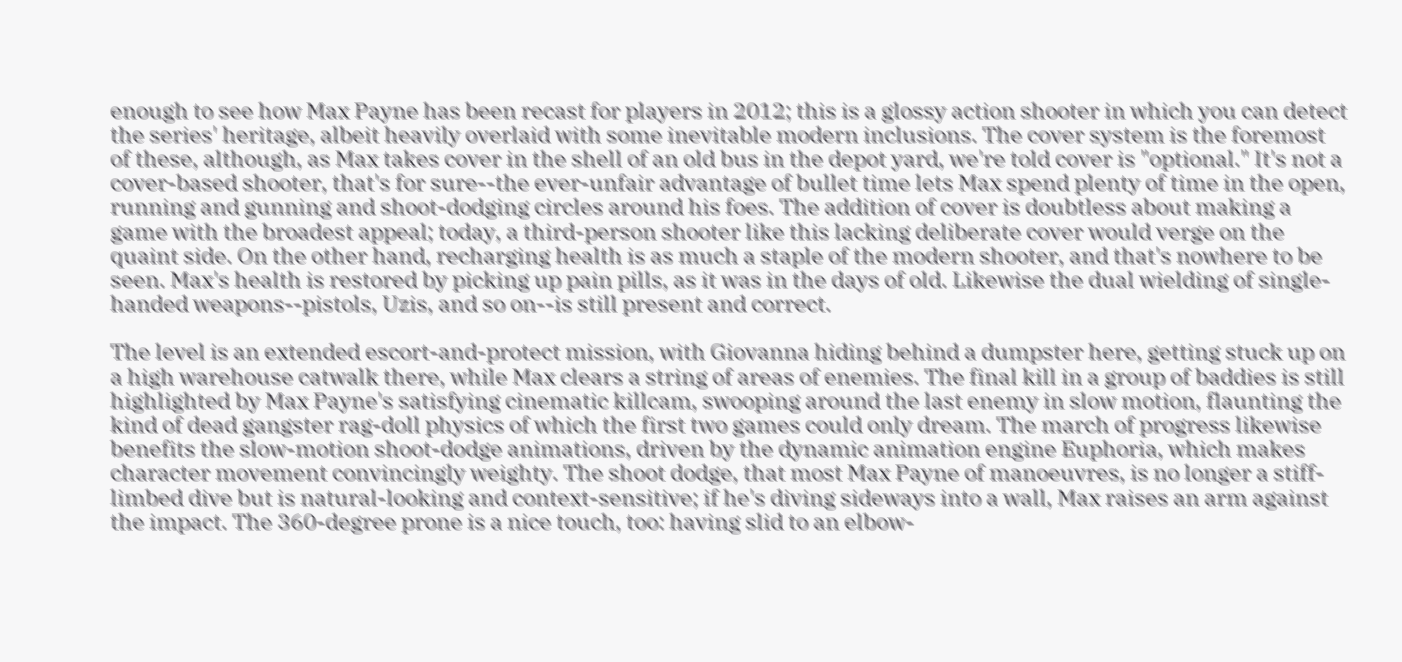enough to see how Max Payne has been recast for players in 2012; this is a glossy action shooter in which you can detect the series' heritage, albeit heavily overlaid with some inevitable modern inclusions. The cover system is the foremost of these, although, as Max takes cover in the shell of an old bus in the depot yard, we're told cover is "optional." It's not a cover-based shooter, that's for sure--the ever-unfair advantage of bullet time lets Max spend plenty of time in the open, running and gunning and shoot-dodging circles around his foes. The addition of cover is doubtless about making a game with the broadest appeal; today, a third-person shooter like this lacking deliberate cover would verge on the quaint side. On the other hand, recharging health is as much a staple of the modern shooter, and that's nowhere to be seen. Max's health is restored by picking up pain pills, as it was in the days of old. Likewise the dual wielding of single-handed weapons--pistols, Uzis, and so on--is still present and correct.

The level is an extended escort-and-protect mission, with Giovanna hiding behind a dumpster here, getting stuck up on a high warehouse catwalk there, while Max clears a string of areas of enemies. The final kill in a group of baddies is still highlighted by Max Payne's satisfying cinematic killcam, swooping around the last enemy in slow motion, flaunting the kind of dead gangster rag-doll physics of which the first two games could only dream. The march of progress likewise benefits the slow-motion shoot-dodge animations, driven by the dynamic animation engine Euphoria, which makes character movement convincingly weighty. The shoot dodge, that most Max Payne of manoeuvres, is no longer a stiff-limbed dive but is natural-looking and context-sensitive; if he's diving sideways into a wall, Max raises an arm against the impact. The 360-degree prone is a nice touch, too: having slid to an elbow-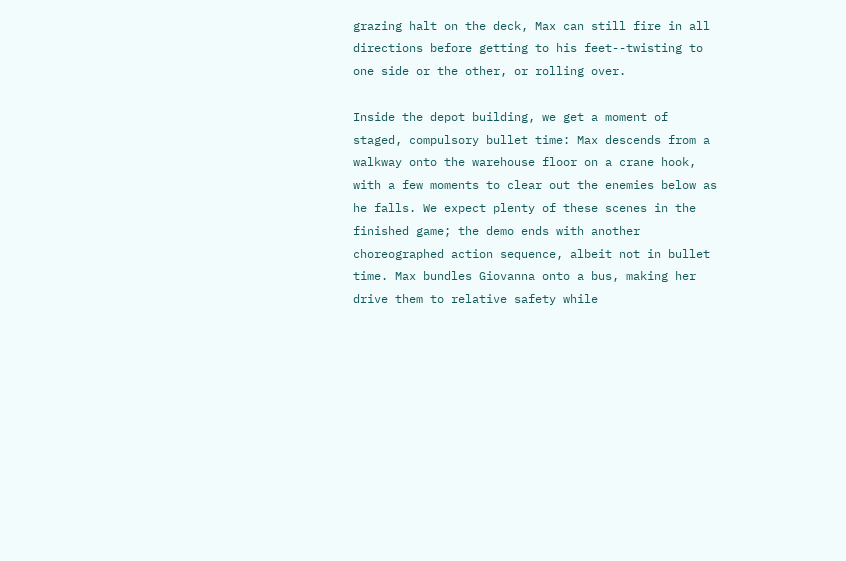grazing halt on the deck, Max can still fire in all directions before getting to his feet--twisting to one side or the other, or rolling over.

Inside the depot building, we get a moment of staged, compulsory bullet time: Max descends from a walkway onto the warehouse floor on a crane hook, with a few moments to clear out the enemies below as he falls. We expect plenty of these scenes in the finished game; the demo ends with another choreographed action sequence, albeit not in bullet time. Max bundles Giovanna onto a bus, making her drive them to relative safety while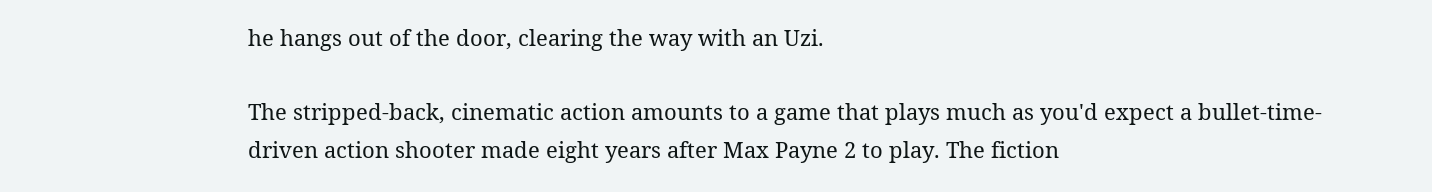he hangs out of the door, clearing the way with an Uzi.

The stripped-back, cinematic action amounts to a game that plays much as you'd expect a bullet-time-driven action shooter made eight years after Max Payne 2 to play. The fiction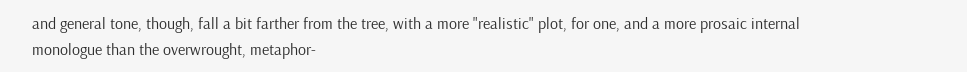and general tone, though, fall a bit farther from the tree, with a more "realistic" plot, for one, and a more prosaic internal monologue than the overwrought, metaphor-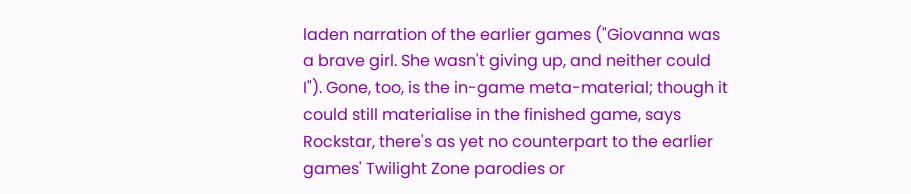laden narration of the earlier games ("Giovanna was a brave girl. She wasn't giving up, and neither could I"). Gone, too, is the in-game meta-material; though it could still materialise in the finished game, says Rockstar, there's as yet no counterpart to the earlier games' Twilight Zone parodies or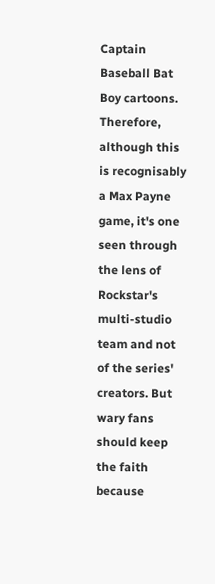Captain Baseball Bat Boy cartoons. Therefore, although this is recognisably a Max Payne game, it's one seen through the lens of Rockstar's multi-studio team and not of the series' creators. But wary fans should keep the faith because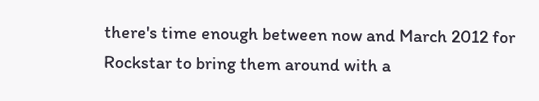there's time enough between now and March 2012 for Rockstar to bring them around with a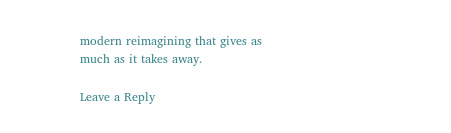modern reimagining that gives as much as it takes away.

Leave a Reply